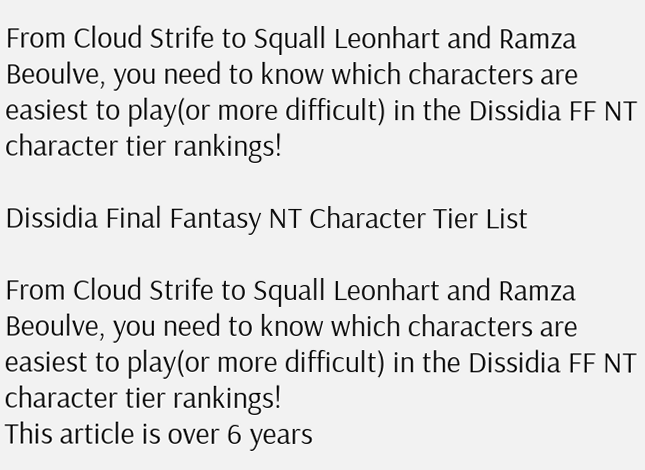From Cloud Strife to Squall Leonhart and Ramza Beoulve, you need to know which characters are easiest to play(or more difficult) in the Dissidia FF NT character tier rankings!

Dissidia Final Fantasy NT Character Tier List

From Cloud Strife to Squall Leonhart and Ramza Beoulve, you need to know which characters are easiest to play(or more difficult) in the Dissidia FF NT character tier rankings!
This article is over 6 years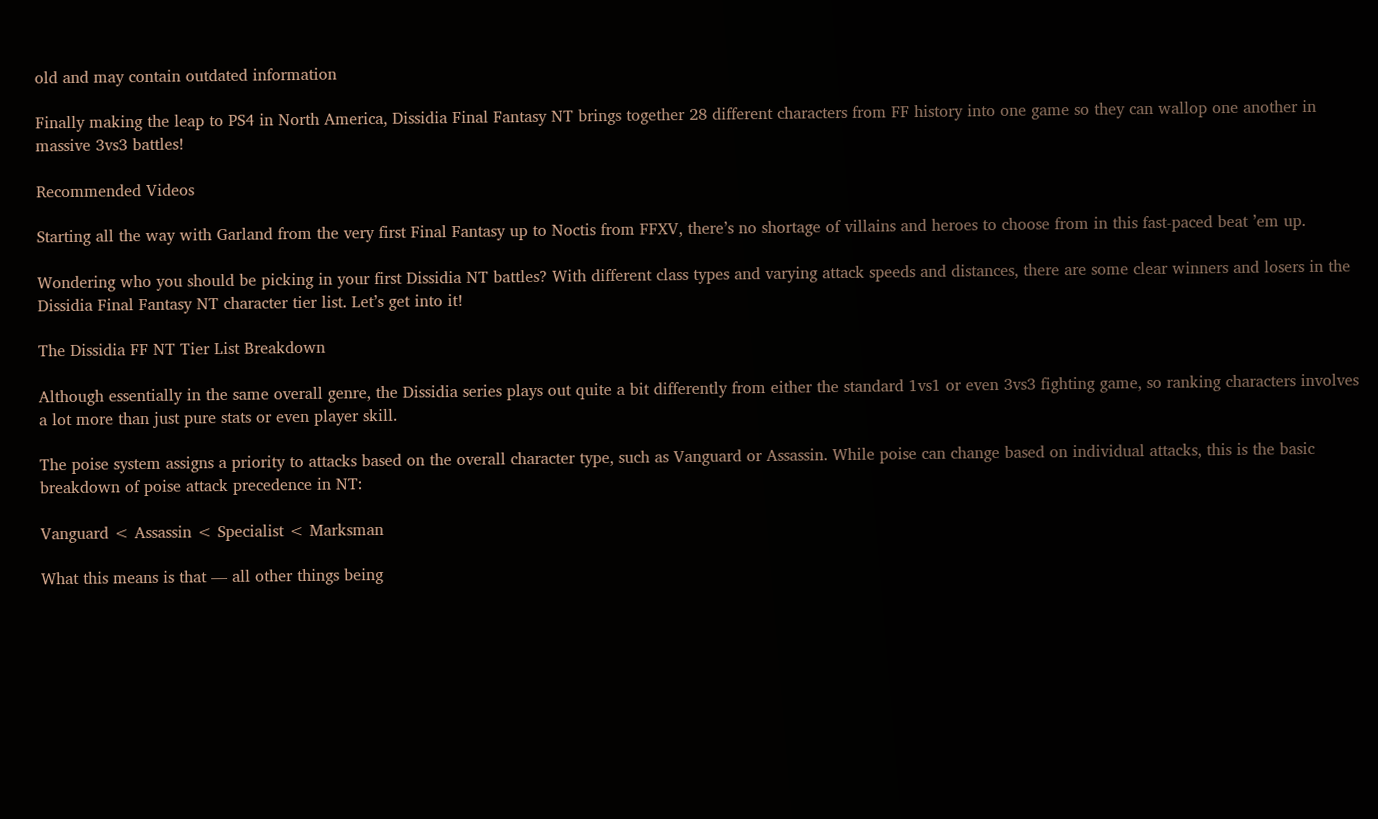old and may contain outdated information

Finally making the leap to PS4 in North America, Dissidia Final Fantasy NT brings together 28 different characters from FF history into one game so they can wallop one another in massive 3vs3 battles!

Recommended Videos

Starting all the way with Garland from the very first Final Fantasy up to Noctis from FFXV, there’s no shortage of villains and heroes to choose from in this fast-paced beat ’em up.

Wondering who you should be picking in your first Dissidia NT battles? With different class types and varying attack speeds and distances, there are some clear winners and losers in the Dissidia Final Fantasy NT character tier list. Let’s get into it!

The Dissidia FF NT Tier List Breakdown

Although essentially in the same overall genre, the Dissidia series plays out quite a bit differently from either the standard 1vs1 or even 3vs3 fighting game, so ranking characters involves a lot more than just pure stats or even player skill.

The poise system assigns a priority to attacks based on the overall character type, such as Vanguard or Assassin. While poise can change based on individual attacks, this is the basic breakdown of poise attack precedence in NT:

Vanguard < Assassin < Specialist < Marksman

What this means is that — all other things being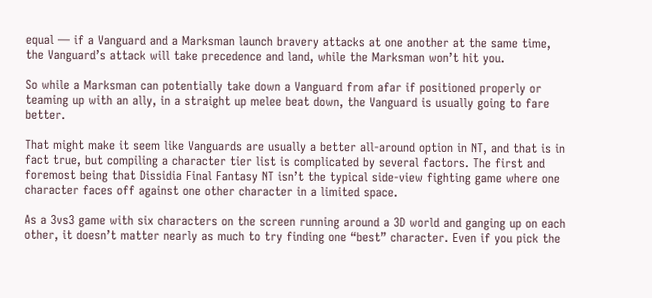equal — if a Vanguard and a Marksman launch bravery attacks at one another at the same time, the Vanguard’s attack will take precedence and land, while the Marksman won’t hit you.

So while a Marksman can potentially take down a Vanguard from afar if positioned properly or teaming up with an ally, in a straight up melee beat down, the Vanguard is usually going to fare better.

That might make it seem like Vanguards are usually a better all-around option in NT, and that is in fact true, but compiling a character tier list is complicated by several factors. The first and foremost being that Dissidia Final Fantasy NT isn’t the typical side-view fighting game where one character faces off against one other character in a limited space.

As a 3vs3 game with six characters on the screen running around a 3D world and ganging up on each other, it doesn’t matter nearly as much to try finding one “best” character. Even if you pick the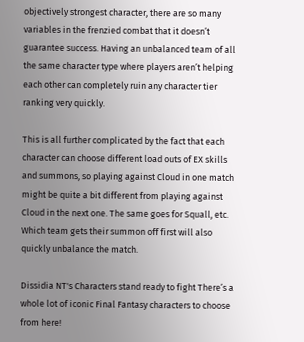objectively strongest character, there are so many variables in the frenzied combat that it doesn’t guarantee success. Having an unbalanced team of all the same character type where players aren’t helping each other can completely ruin any character tier ranking very quickly.

This is all further complicated by the fact that each character can choose different load outs of EX skills and summons, so playing against Cloud in one match might be quite a bit different from playing against Cloud in the next one. The same goes for Squall, etc. Which team gets their summon off first will also quickly unbalance the match.

Dissidia NT's Characters stand ready to fight There’s a whole lot of iconic Final Fantasy characters to choose from here!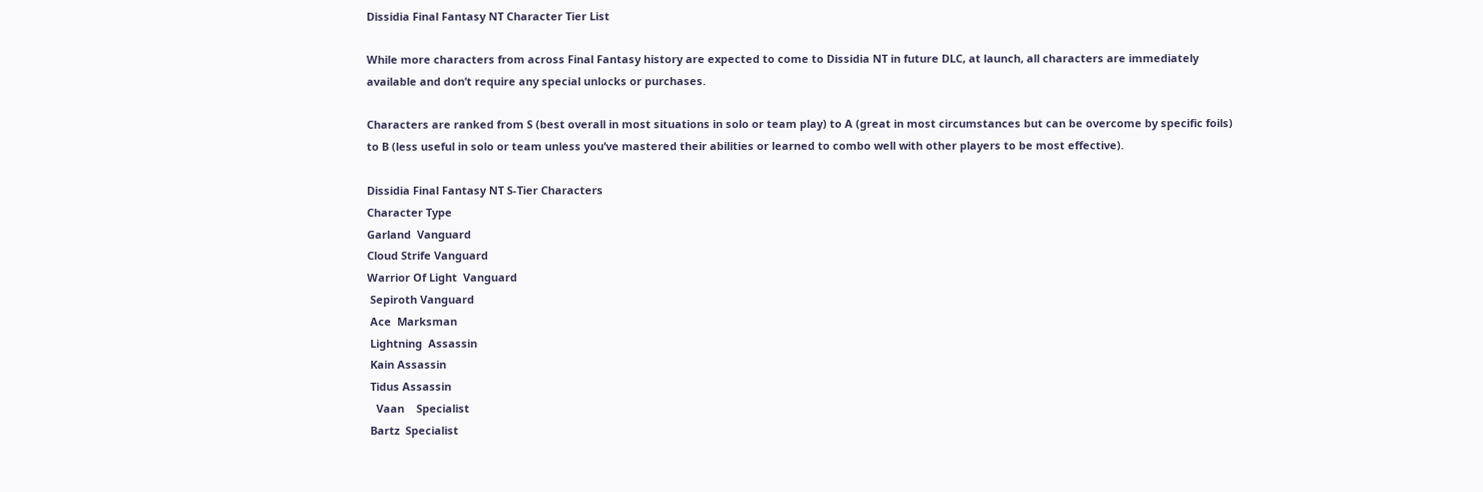Dissidia Final Fantasy NT Character Tier List

While more characters from across Final Fantasy history are expected to come to Dissidia NT in future DLC, at launch, all characters are immediately available and don’t require any special unlocks or purchases.

Characters are ranked from S (best overall in most situations in solo or team play) to A (great in most circumstances but can be overcome by specific foils) to B (less useful in solo or team unless you’ve mastered their abilities or learned to combo well with other players to be most effective).

Dissidia Final Fantasy NT S-Tier Characters
Character Type
Garland  Vanguard
Cloud Strife Vanguard
Warrior Of Light  Vanguard
 Sepiroth Vanguard
 Ace  Marksman
 Lightning  Assassin
 Kain Assassin
 Tidus Assassin
   Vaan    Specialist
 Bartz  Specialist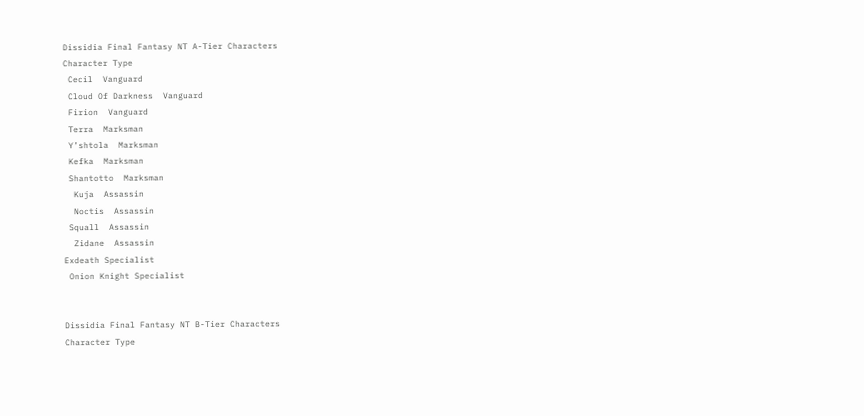Dissidia Final Fantasy NT A-Tier Characters
Character Type
 Cecil  Vanguard
 Cloud Of Darkness  Vanguard
 Firion  Vanguard
 Terra  Marksman
 Y’shtola  Marksman
 Kefka  Marksman
 Shantotto  Marksman
  Kuja  Assassin
  Noctis  Assassin
 Squall  Assassin
  Zidane  Assassin
Exdeath Specialist
 Onion Knight Specialist


Dissidia Final Fantasy NT B-Tier Characters
Character Type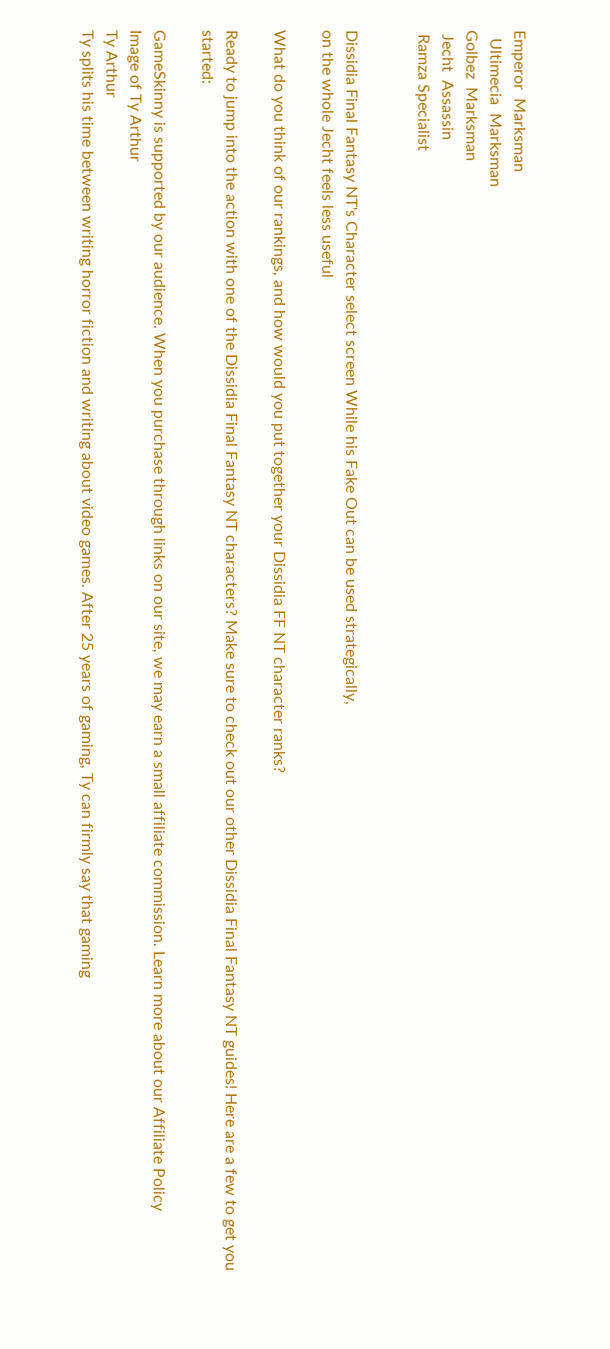Emperor  Marksman
  Ultimecia  Marksman
Golbez  Marksman
 Jecht  Assassin
 Ramza Specialist


Dissidia Final Fantasy NT's Character select screen While his Fake Out can be used strategically,
on the whole Jecht feels less useful

What do you think of our rankings, and how would you put together your Dissidia FF NT character ranks?

Ready to jump into the action with one of the Dissidia Final Fantasy NT characters? Make sure to check out our other Dissidia Final Fantasy NT guides! Here are a few to get you started:

GameSkinny is supported by our audience. When you purchase through links on our site, we may earn a small affiliate commission. Learn more about our Affiliate Policy
Image of Ty Arthur
Ty Arthur
Ty splits his time between writing horror fiction and writing about video games. After 25 years of gaming, Ty can firmly say that gaming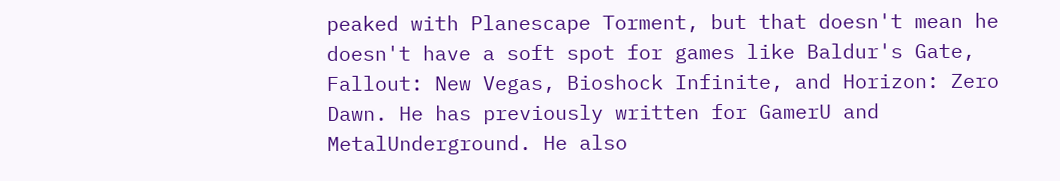peaked with Planescape Torment, but that doesn't mean he doesn't have a soft spot for games like Baldur's Gate, Fallout: New Vegas, Bioshock Infinite, and Horizon: Zero Dawn. He has previously written for GamerU and MetalUnderground. He also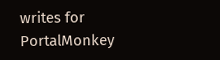writes for PortalMonkey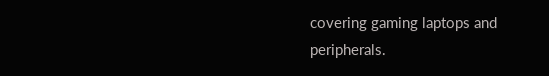covering gaming laptops and peripherals.